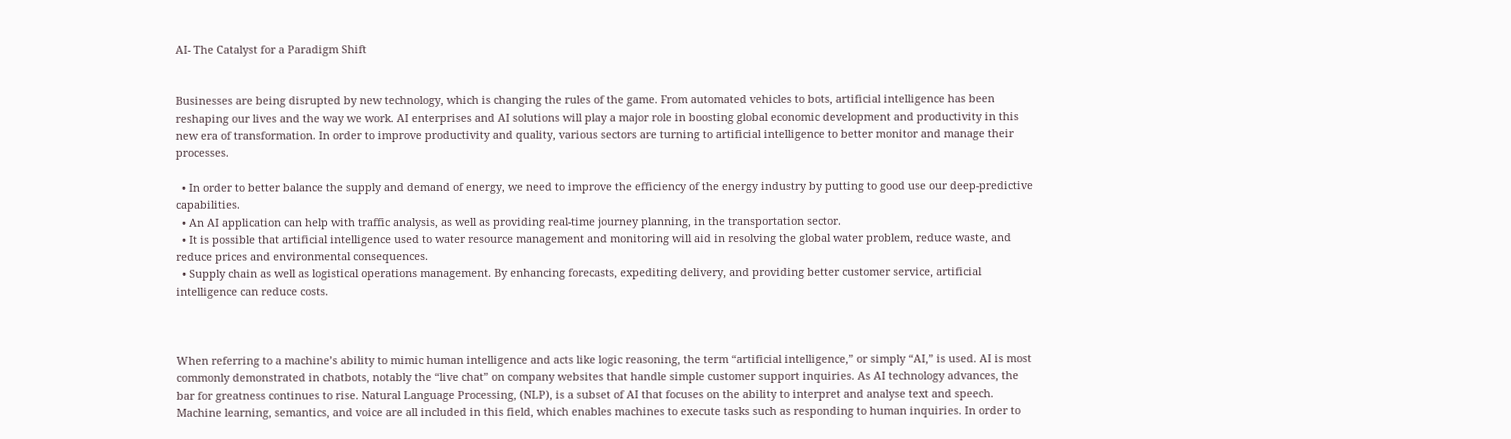AI- The Catalyst for a Paradigm Shift


Businesses are being disrupted by new technology, which is changing the rules of the game. From automated vehicles to bots, artificial intelligence has been reshaping our lives and the way we work. AI enterprises and AI solutions will play a major role in boosting global economic development and productivity in this new era of transformation. In order to improve productivity and quality, various sectors are turning to artificial intelligence to better monitor and manage their processes.

  • In order to better balance the supply and demand of energy, we need to improve the efficiency of the energy industry by putting to good use our deep-predictive capabilities.
  • An AI application can help with traffic analysis, as well as providing real-time journey planning, in the transportation sector.
  • It is possible that artificial intelligence used to water resource management and monitoring will aid in resolving the global water problem, reduce waste, and reduce prices and environmental consequences.
  • Supply chain as well as logistical operations management. By enhancing forecasts, expediting delivery, and providing better customer service, artificial intelligence can reduce costs.



When referring to a machine’s ability to mimic human intelligence and acts like logic reasoning, the term “artificial intelligence,” or simply “AI,” is used. AI is most commonly demonstrated in chatbots, notably the “live chat” on company websites that handle simple customer support inquiries. As AI technology advances, the bar for greatness continues to rise. Natural Language Processing, (NLP), is a subset of AI that focuses on the ability to interpret and analyse text and speech. Machine learning, semantics, and voice are all included in this field, which enables machines to execute tasks such as responding to human inquiries. In order to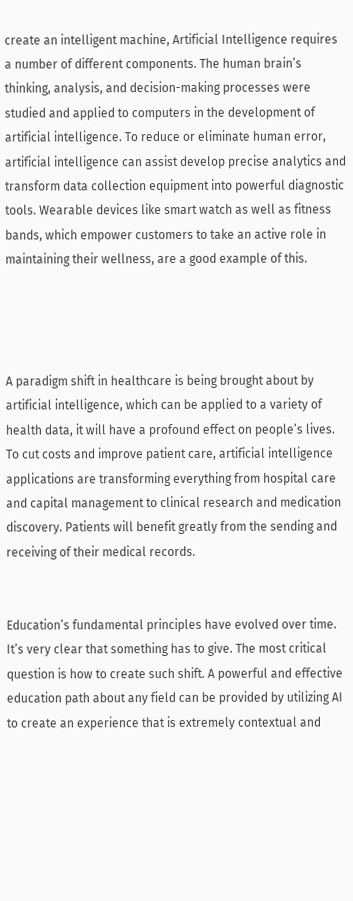create an intelligent machine, Artificial Intelligence requires a number of different components. The human brain’s thinking, analysis, and decision-making processes were studied and applied to computers in the development of artificial intelligence. To reduce or eliminate human error, artificial intelligence can assist develop precise analytics and transform data collection equipment into powerful diagnostic tools. Wearable devices like smart watch as well as fitness bands, which empower customers to take an active role in maintaining their wellness, are a good example of this.




A paradigm shift in healthcare is being brought about by artificial intelligence, which can be applied to a variety of health data, it will have a profound effect on people’s lives. To cut costs and improve patient care, artificial intelligence applications are transforming everything from hospital care and capital management to clinical research and medication discovery. Patients will benefit greatly from the sending and receiving of their medical records.


Education’s fundamental principles have evolved over time. It’s very clear that something has to give. The most critical question is how to create such shift. A powerful and effective education path about any field can be provided by utilizing AI to create an experience that is extremely contextual and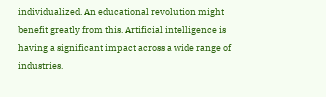individualized. An educational revolution might benefit greatly from this. Artificial intelligence is having a significant impact across a wide range of industries.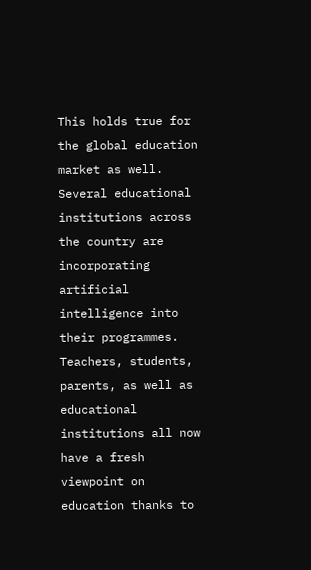This holds true for the global education market as well. Several educational institutions across the country are incorporating artificial intelligence into their programmes. Teachers, students, parents, as well as educational institutions all now have a fresh viewpoint on education thanks to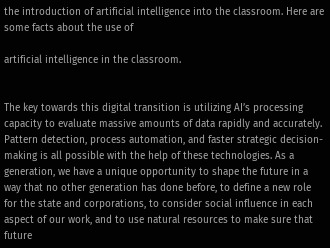the introduction of artificial intelligence into the classroom. Here are some facts about the use of

artificial intelligence in the classroom.


The key towards this digital transition is utilizing AI’s processing capacity to evaluate massive amounts of data rapidly and accurately. Pattern detection, process automation, and faster strategic decision-making is all possible with the help of these technologies. As a generation, we have a unique opportunity to shape the future in a way that no other generation has done before, to define a new role for the state and corporations, to consider social influence in each aspect of our work, and to use natural resources to make sure that future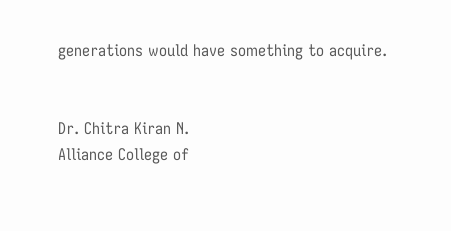generations would have something to acquire.


Dr. Chitra Kiran N.
Alliance College of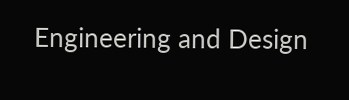Engineering and Design